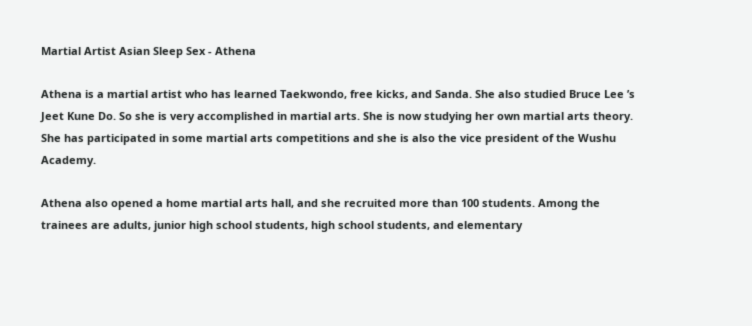Martial Artist Asian Sleep Sex - Athena

Athena is a martial artist who has learned Taekwondo, free kicks, and Sanda. She also studied Bruce Lee ’s Jeet Kune Do. So she is very accomplished in martial arts. She is now studying her own martial arts theory. She has participated in some martial arts competitions and she is also the vice president of the Wushu Academy.

Athena also opened a home martial arts hall, and she recruited more than 100 students. Among the trainees are adults, junior high school students, high school students, and elementary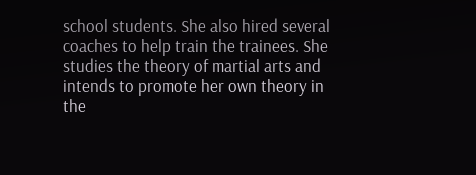school students. She also hired several coaches to help train the trainees. She studies the theory of martial arts and intends to promote her own theory in the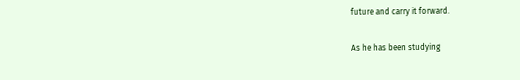future and carry it forward.

As he has been studying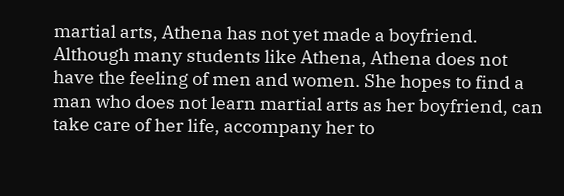martial arts, Athena has not yet made a boyfriend. Although many students like Athena, Athena does not have the feeling of men and women. She hopes to find a man who does not learn martial arts as her boyfriend, can take care of her life, accompany her to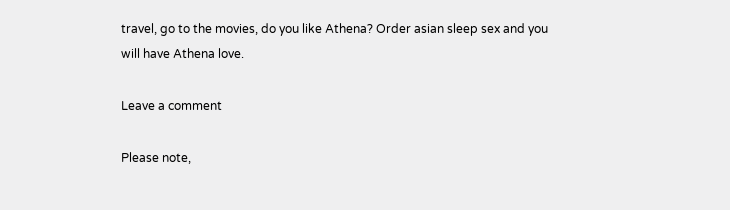travel, go to the movies, do you like Athena? Order asian sleep sex and you will have Athena love.

Leave a comment

Please note,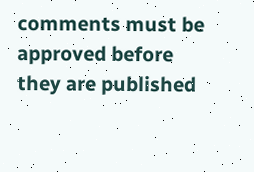comments must be approved before they are published